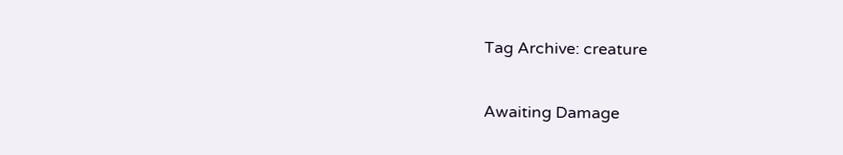Tag Archive: creature

Awaiting Damage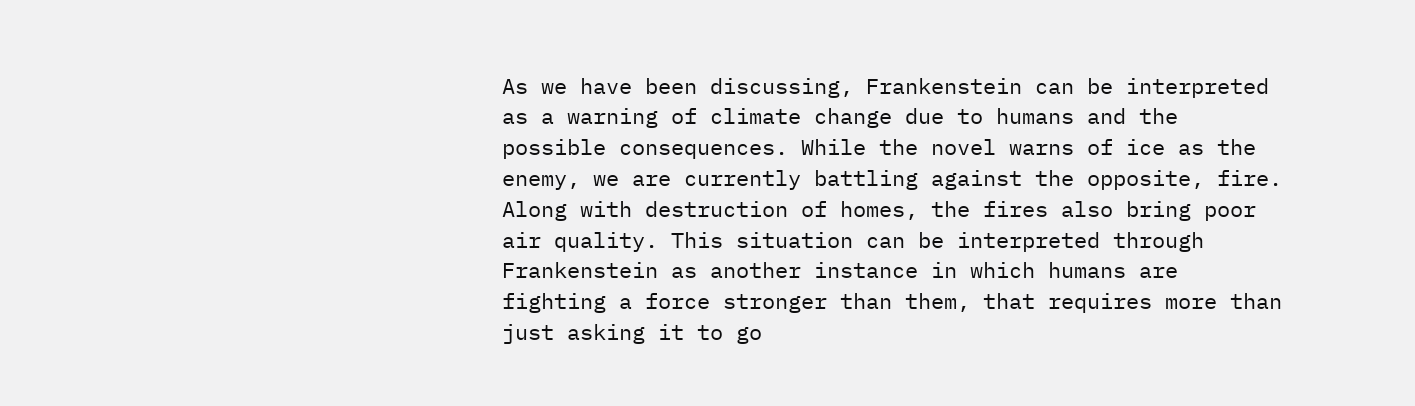As we have been discussing, Frankenstein can be interpreted as a warning of climate change due to humans and the possible consequences. While the novel warns of ice as the enemy, we are currently battling against the opposite, fire. Along with destruction of homes, the fires also bring poor air quality. This situation can be interpreted through Frankenstein as another instance in which humans are fighting a force stronger than them, that requires more than just asking it to go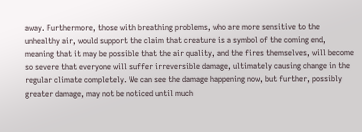away. Furthermore, those with breathing problems, who are more sensitive to the unhealthy air, would support the claim that creature is a symbol of the coming end, meaning that it may be possible that the air quality, and the fires themselves, will become so severe that everyone will suffer irreversible damage, ultimately causing change in the regular climate completely. We can see the damage happening now, but further, possibly greater damage, may not be noticed until much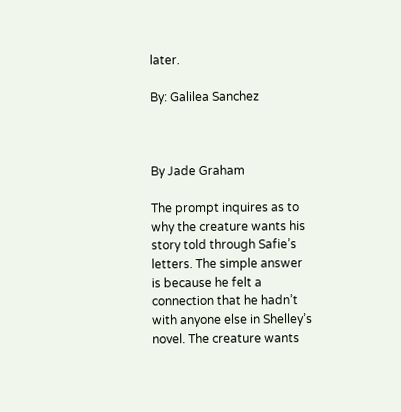later.

By: Galilea Sanchez



By Jade Graham

The prompt inquires as to why the creature wants his story told through Safie’s letters. The simple answer is because he felt a connection that he hadn’t with anyone else in Shelley’s novel. The creature wants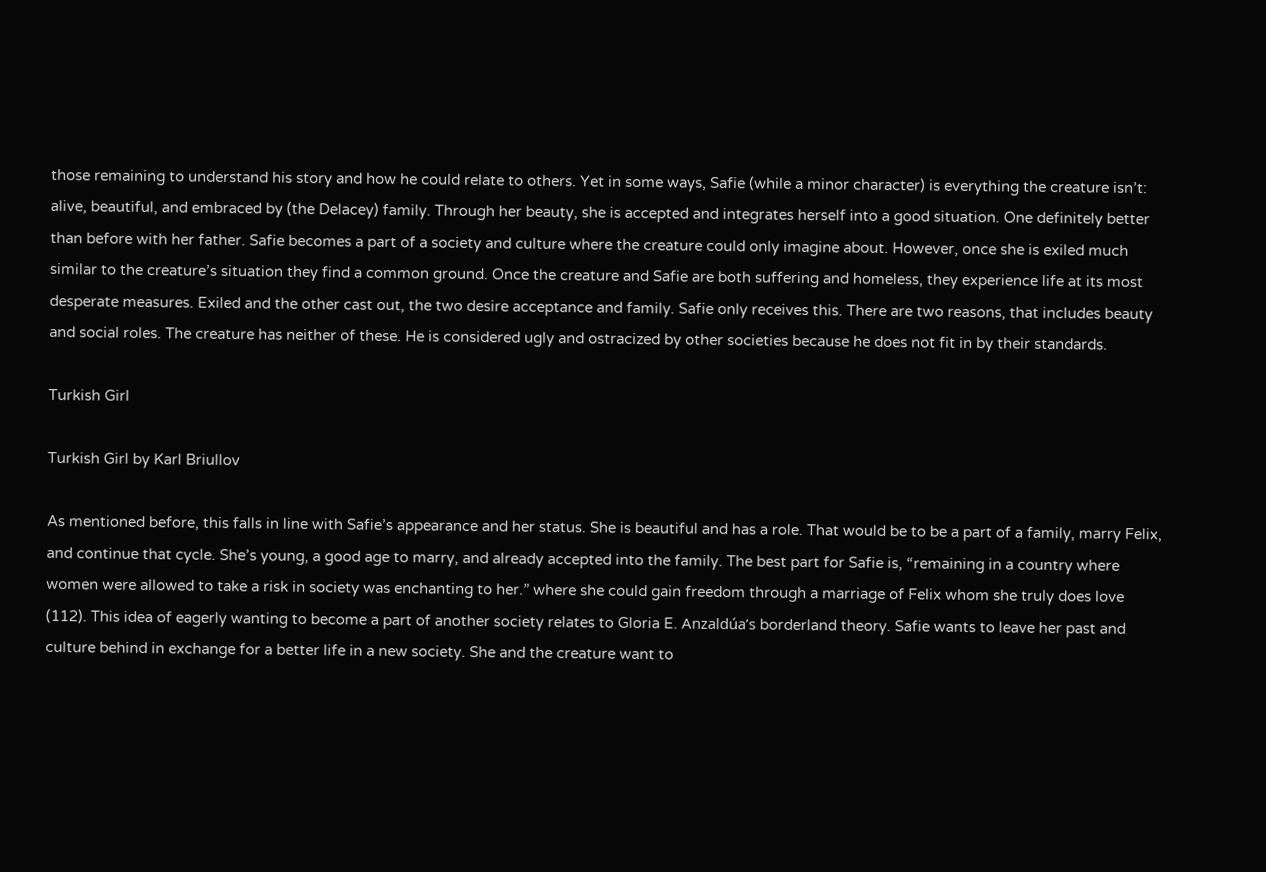those remaining to understand his story and how he could relate to others. Yet in some ways, Safie (while a minor character) is everything the creature isn’t: alive, beautiful, and embraced by (the Delacey) family. Through her beauty, she is accepted and integrates herself into a good situation. One definitely better than before with her father. Safie becomes a part of a society and culture where the creature could only imagine about. However, once she is exiled much similar to the creature’s situation they find a common ground. Once the creature and Safie are both suffering and homeless, they experience life at its most desperate measures. Exiled and the other cast out, the two desire acceptance and family. Safie only receives this. There are two reasons, that includes beauty and social roles. The creature has neither of these. He is considered ugly and ostracized by other societies because he does not fit in by their standards.

Turkish Girl

Turkish Girl by Karl Briullov

As mentioned before, this falls in line with Safie’s appearance and her status. She is beautiful and has a role. That would be to be a part of a family, marry Felix, and continue that cycle. She’s young, a good age to marry, and already accepted into the family. The best part for Safie is, “remaining in a country where women were allowed to take a risk in society was enchanting to her.” where she could gain freedom through a marriage of Felix whom she truly does love (112). This idea of eagerly wanting to become a part of another society relates to Gloria E. Anzaldúa’s borderland theory. Safie wants to leave her past and culture behind in exchange for a better life in a new society. She and the creature want to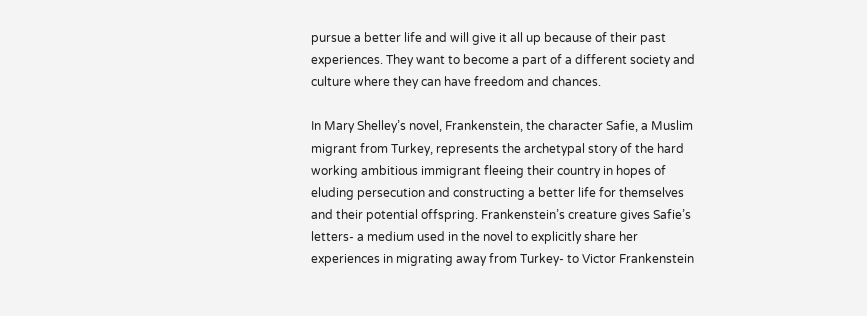pursue a better life and will give it all up because of their past experiences. They want to become a part of a different society and culture where they can have freedom and chances.

In Mary Shelley’s novel, Frankenstein, the character Safie, a Muslim migrant from Turkey, represents the archetypal story of the hard working ambitious immigrant fleeing their country in hopes of eluding persecution and constructing a better life for themselves and their potential offspring. Frankenstein’s creature gives Safie’s letters- a medium used in the novel to explicitly share her experiences in migrating away from Turkey- to Victor Frankenstein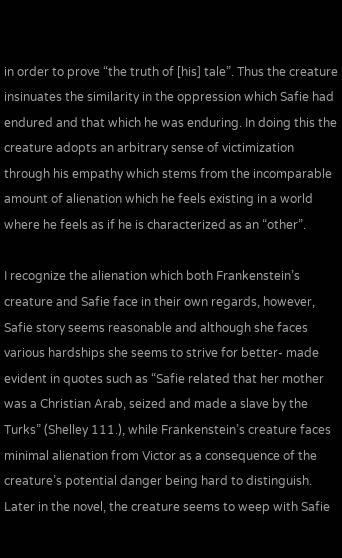in order to prove “the truth of [his] tale”. Thus the creature insinuates the similarity in the oppression which Safie had endured and that which he was enduring. In doing this the creature adopts an arbitrary sense of victimization through his empathy which stems from the incomparable amount of alienation which he feels existing in a world where he feels as if he is characterized as an “other”.

I recognize the alienation which both Frankenstein’s creature and Safie face in their own regards, however, Safie story seems reasonable and although she faces various hardships she seems to strive for better- made evident in quotes such as “Safie related that her mother was a Christian Arab, seized and made a slave by the Turks” (Shelley 111.), while Frankenstein’s creature faces minimal alienation from Victor as a consequence of the creature’s potential danger being hard to distinguish. Later in the novel, the creature seems to weep with Safie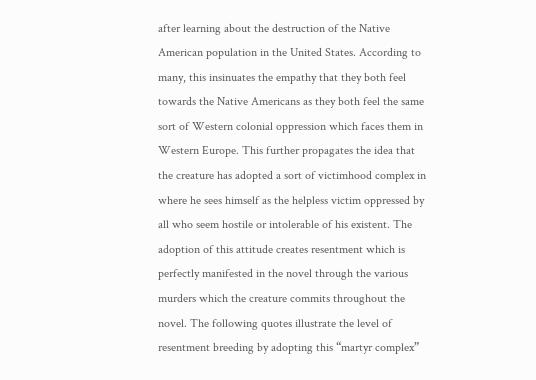after learning about the destruction of the Native American population in the United States. According to many, this insinuates the empathy that they both feel towards the Native Americans as they both feel the same sort of Western colonial oppression which faces them in Western Europe. This further propagates the idea that the creature has adopted a sort of victimhood complex in where he sees himself as the helpless victim oppressed by all who seem hostile or intolerable of his existent. The adoption of this attitude creates resentment which is perfectly manifested in the novel through the various murders which the creature commits throughout the novel. The following quotes illustrate the level of resentment breeding by adopting this “martyr complex”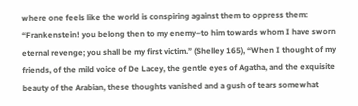where one feels like the world is conspiring against them to oppress them: “Frankenstein! you belong then to my enemy–to him towards whom I have sworn eternal revenge; you shall be my first victim.” (Shelley 165), “When I thought of my friends, of the mild voice of De Lacey, the gentle eyes of Agatha, and the exquisite beauty of the Arabian, these thoughts vanished and a gush of tears somewhat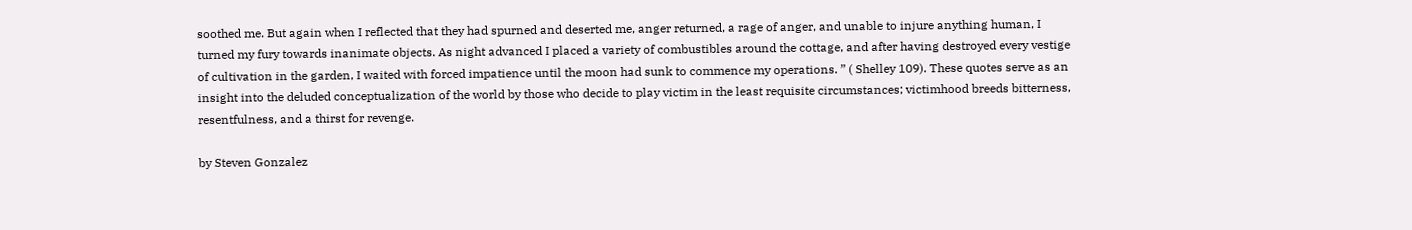soothed me. But again when I reflected that they had spurned and deserted me, anger returned, a rage of anger, and unable to injure anything human, I turned my fury towards inanimate objects. As night advanced I placed a variety of combustibles around the cottage, and after having destroyed every vestige of cultivation in the garden, I waited with forced impatience until the moon had sunk to commence my operations. ” ( Shelley 109). These quotes serve as an insight into the deluded conceptualization of the world by those who decide to play victim in the least requisite circumstances; victimhood breeds bitterness, resentfulness, and a thirst for revenge.

by Steven Gonzalez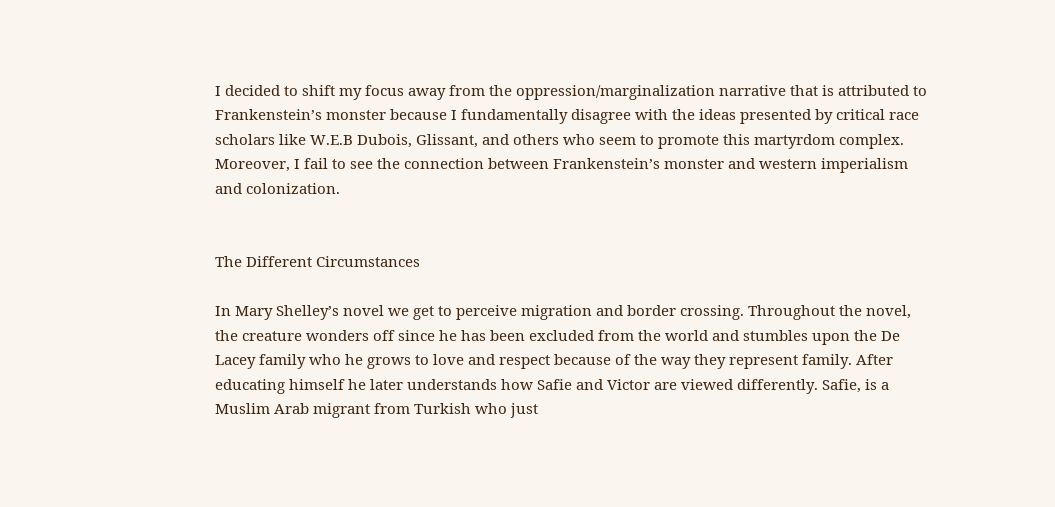I decided to shift my focus away from the oppression/marginalization narrative that is attributed to Frankenstein’s monster because I fundamentally disagree with the ideas presented by critical race scholars like W.E.B Dubois, Glissant, and others who seem to promote this martyrdom complex. Moreover, I fail to see the connection between Frankenstein’s monster and western imperialism and colonization.


The Different Circumstances

In Mary Shelley’s novel we get to perceive migration and border crossing. Throughout the novel, the creature wonders off since he has been excluded from the world and stumbles upon the De Lacey family who he grows to love and respect because of the way they represent family. After educating himself he later understands how Safie and Victor are viewed differently. Safie, is a Muslim Arab migrant from Turkish who just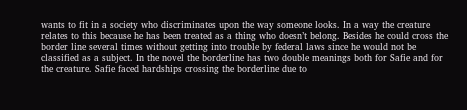wants to fit in a society who discriminates upon the way someone looks. In a way the creature relates to this because he has been treated as a thing who doesn’t belong. Besides he could cross the border line several times without getting into trouble by federal laws since he would not be classified as a subject. In the novel the borderline has two double meanings both for Safie and for the creature. Safie faced hardships crossing the borderline due to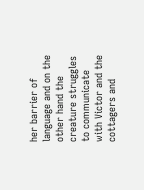her barrier of language and on the other hand the creature struggles to communicate with Victor and the cottagers and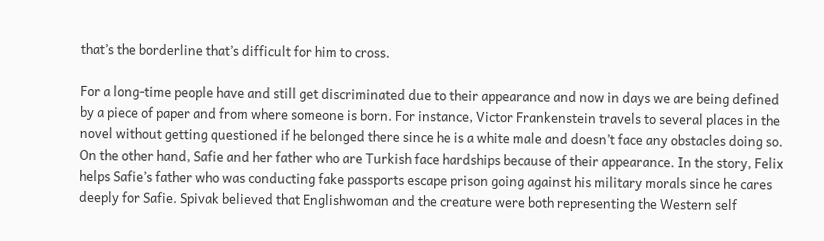that’s the borderline that’s difficult for him to cross.

For a long-time people have and still get discriminated due to their appearance and now in days we are being defined by a piece of paper and from where someone is born. For instance, Victor Frankenstein travels to several places in the novel without getting questioned if he belonged there since he is a white male and doesn’t face any obstacles doing so. On the other hand, Safie and her father who are Turkish face hardships because of their appearance. In the story, Felix helps Safie’s father who was conducting fake passports escape prison going against his military morals since he cares deeply for Safie. Spivak believed that Englishwoman and the creature were both representing the Western self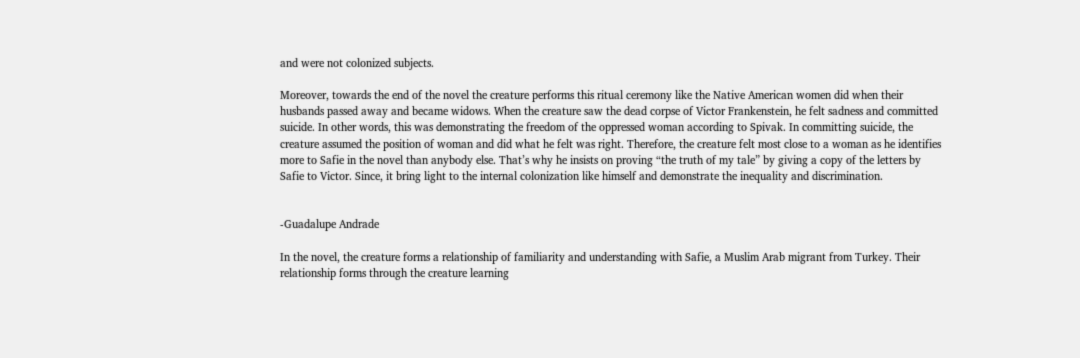and were not colonized subjects.

Moreover, towards the end of the novel the creature performs this ritual ceremony like the Native American women did when their husbands passed away and became widows. When the creature saw the dead corpse of Victor Frankenstein, he felt sadness and committed suicide. In other words, this was demonstrating the freedom of the oppressed woman according to Spivak. In committing suicide, the creature assumed the position of woman and did what he felt was right. Therefore, the creature felt most close to a woman as he identifies more to Safie in the novel than anybody else. That’s why he insists on proving “the truth of my tale” by giving a copy of the letters by Safie to Victor. Since, it bring light to the internal colonization like himself and demonstrate the inequality and discrimination.


-Guadalupe Andrade

In the novel, the creature forms a relationship of familiarity and understanding with Safie, a Muslim Arab migrant from Turkey. Their relationship forms through the creature learning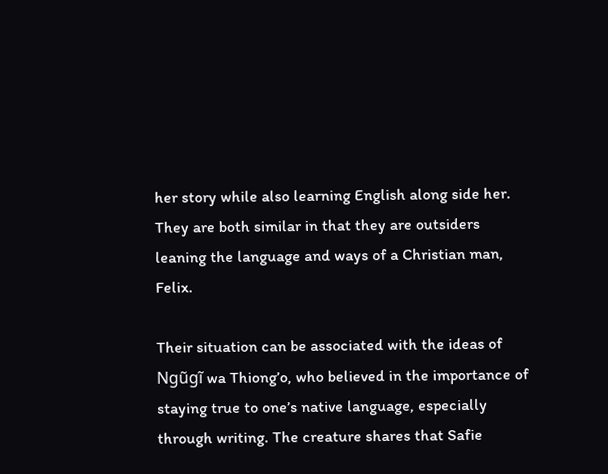her story while also learning English along side her. They are both similar in that they are outsiders leaning the language and ways of a Christian man, Felix.

Their situation can be associated with the ideas of Ngũgĩ wa Thiong’o, who believed in the importance of staying true to one’s native language, especially through writing. The creature shares that Safie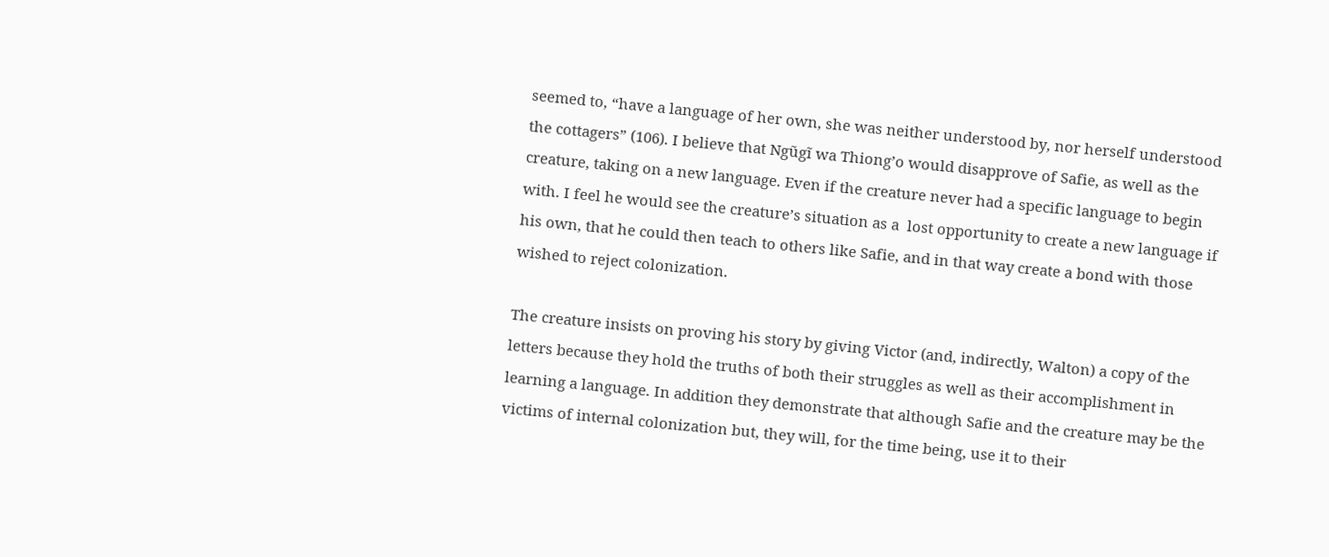seemed to, “have a language of her own, she was neither understood by, nor herself understood the cottagers” (106). I believe that Ngũgĩ wa Thiong’o would disapprove of Safie, as well as the creature, taking on a new language. Even if the creature never had a specific language to begin with. I feel he would see the creature’s situation as a  lost opportunity to create a new language if his own, that he could then teach to others like Safie, and in that way create a bond with those wished to reject colonization.

The creature insists on proving his story by giving Victor (and, indirectly, Walton) a copy of the letters because they hold the truths of both their struggles as well as their accomplishment in learning a language. In addition they demonstrate that although Safie and the creature may be the victims of internal colonization but, they will, for the time being, use it to their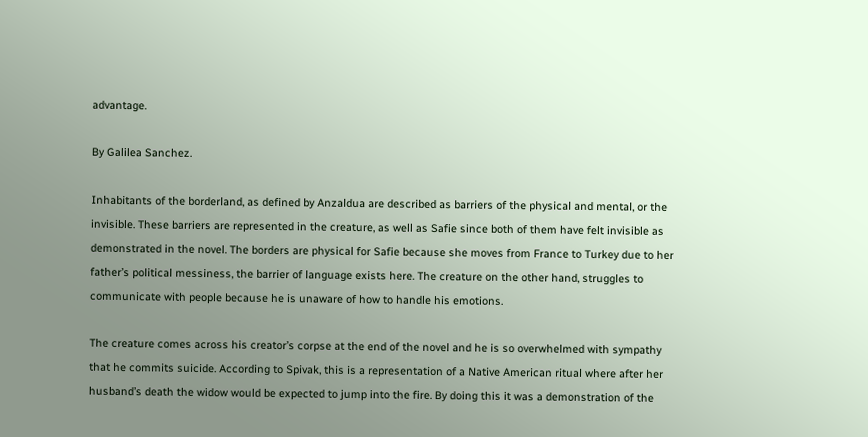advantage.

By Galilea Sanchez.

Inhabitants of the borderland, as defined by Anzaldua are described as barriers of the physical and mental, or the invisible. These barriers are represented in the creature, as well as Safie since both of them have felt invisible as demonstrated in the novel. The borders are physical for Safie because she moves from France to Turkey due to her father’s political messiness, the barrier of language exists here. The creature on the other hand, struggles to communicate with people because he is unaware of how to handle his emotions.

The creature comes across his creator’s corpse at the end of the novel and he is so overwhelmed with sympathy that he commits suicide. According to Spivak, this is a representation of a Native American ritual where after her husband’s death the widow would be expected to jump into the fire. By doing this it was a demonstration of the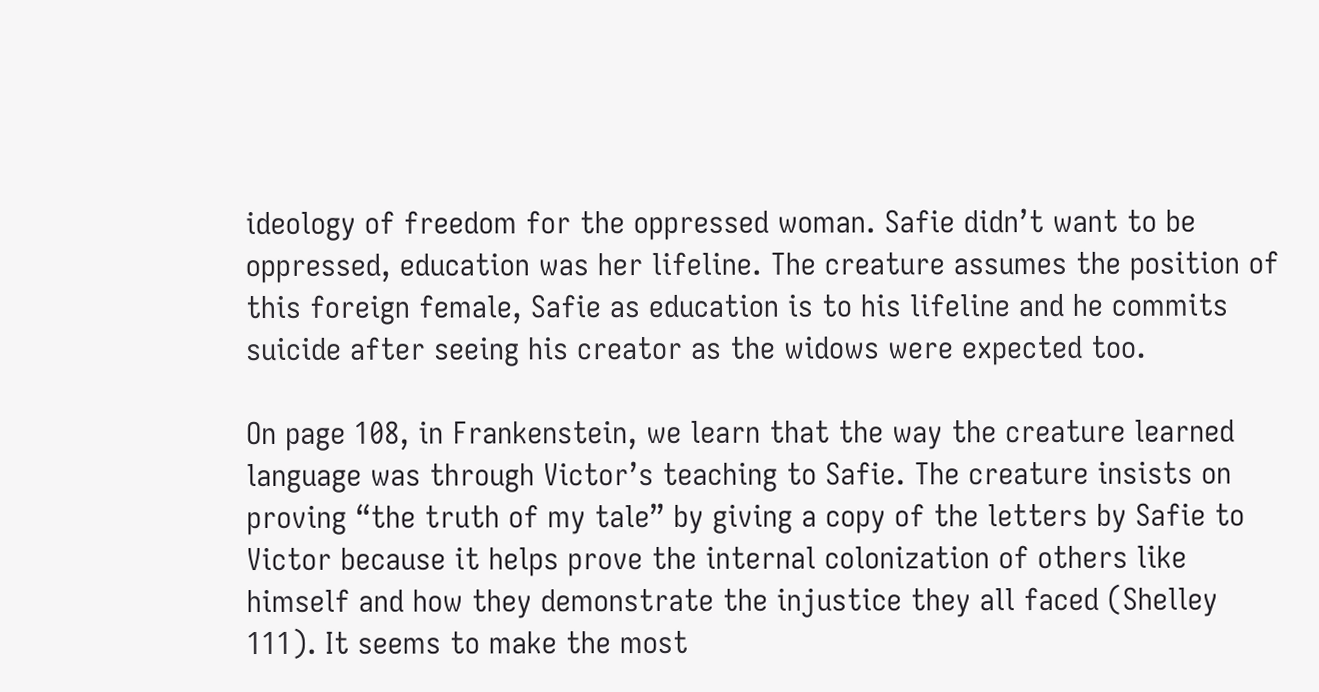ideology of freedom for the oppressed woman. Safie didn’t want to be oppressed, education was her lifeline. The creature assumes the position of this foreign female, Safie as education is to his lifeline and he commits suicide after seeing his creator as the widows were expected too.

On page 108, in Frankenstein, we learn that the way the creature learned language was through Victor’s teaching to Safie. The creature insists on proving “the truth of my tale” by giving a copy of the letters by Safie to Victor because it helps prove the internal colonization of others like himself and how they demonstrate the injustice they all faced (Shelley 111). It seems to make the most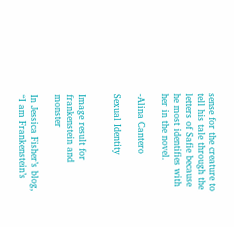sense for the creature to tell his tale through the letters of Safie because he most identifies with her in the novel.

-Alina Cantero

Sexual Identity


Image result for frankenstein and monster

In Jessica Fisher’s blog, “I am Frankenstein’s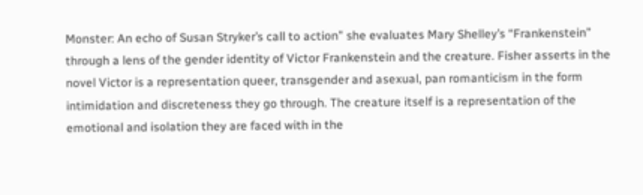Monster: An echo of Susan Stryker’s call to action” she evaluates Mary Shelley’s “Frankenstein” through a lens of the gender identity of Victor Frankenstein and the creature. Fisher asserts in the novel Victor is a representation queer, transgender and asexual, pan romanticism in the form intimidation and discreteness they go through. The creature itself is a representation of the emotional and isolation they are faced with in the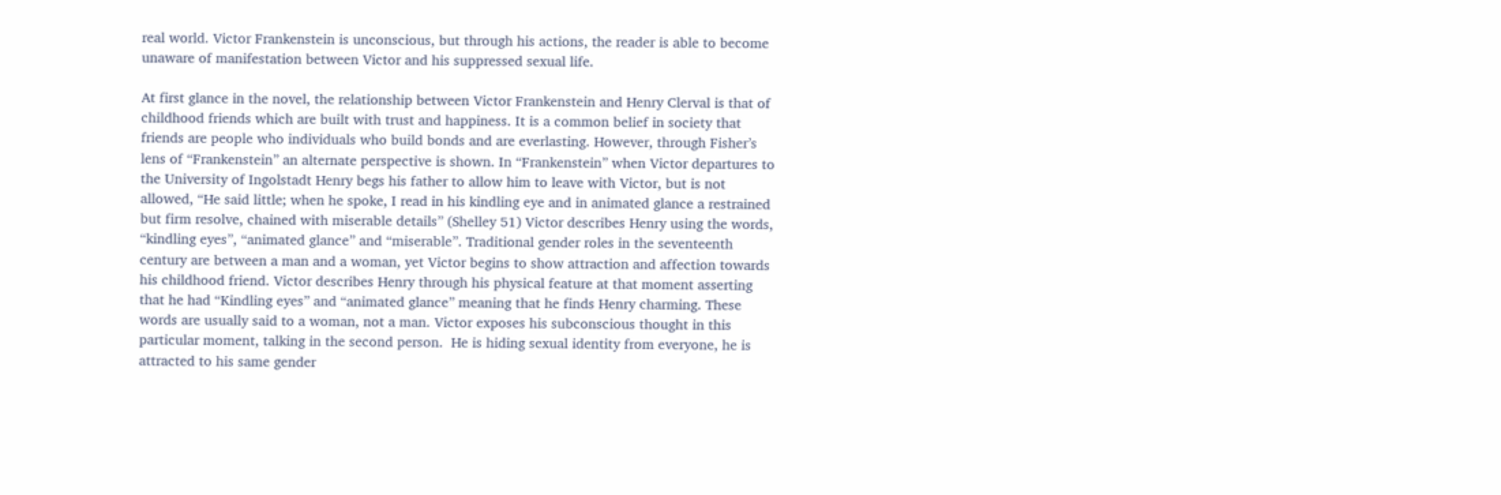real world. Victor Frankenstein is unconscious, but through his actions, the reader is able to become unaware of manifestation between Victor and his suppressed sexual life.

At first glance in the novel, the relationship between Victor Frankenstein and Henry Clerval is that of childhood friends which are built with trust and happiness. It is a common belief in society that friends are people who individuals who build bonds and are everlasting. However, through Fisher’s lens of “Frankenstein” an alternate perspective is shown. In “Frankenstein” when Victor departures to the University of Ingolstadt Henry begs his father to allow him to leave with Victor, but is not allowed, “He said little; when he spoke, I read in his kindling eye and in animated glance a restrained but firm resolve, chained with miserable details” (Shelley 51) Victor describes Henry using the words, “kindling eyes”, “animated glance” and “miserable”. Traditional gender roles in the seventeenth century are between a man and a woman, yet Victor begins to show attraction and affection towards his childhood friend. Victor describes Henry through his physical feature at that moment asserting that he had “Kindling eyes” and “animated glance” meaning that he finds Henry charming. These words are usually said to a woman, not a man. Victor exposes his subconscious thought in this particular moment, talking in the second person.  He is hiding sexual identity from everyone, he is attracted to his same gender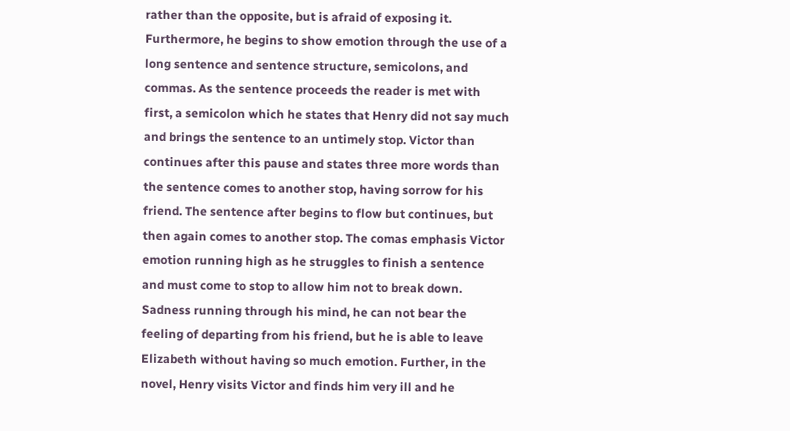rather than the opposite, but is afraid of exposing it. Furthermore, he begins to show emotion through the use of a long sentence and sentence structure, semicolons, and commas. As the sentence proceeds the reader is met with first, a semicolon which he states that Henry did not say much and brings the sentence to an untimely stop. Victor than continues after this pause and states three more words than the sentence comes to another stop, having sorrow for his friend. The sentence after begins to flow but continues, but then again comes to another stop. The comas emphasis Victor emotion running high as he struggles to finish a sentence and must come to stop to allow him not to break down. Sadness running through his mind, he can not bear the feeling of departing from his friend, but he is able to leave Elizabeth without having so much emotion. Further, in the novel, Henry visits Victor and finds him very ill and he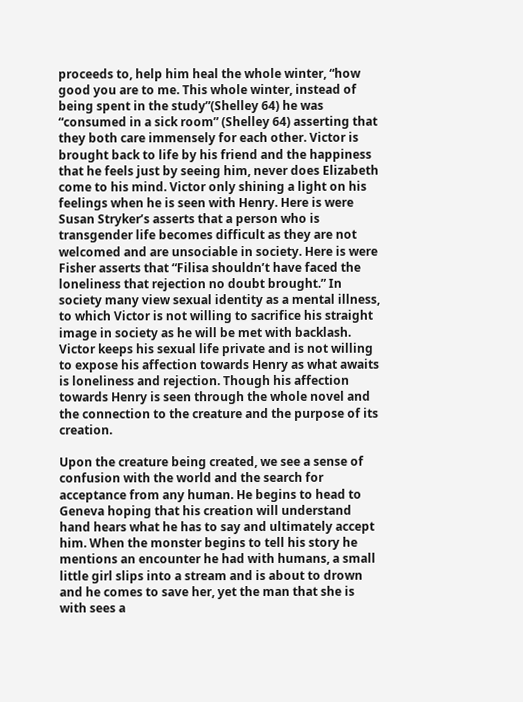proceeds to, help him heal the whole winter, “how good you are to me. This whole winter, instead of being spent in the study”(Shelley 64) he was “consumed in a sick room” (Shelley 64) asserting that they both care immensely for each other. Victor is brought back to life by his friend and the happiness that he feels just by seeing him, never does Elizabeth come to his mind. Victor only shining a light on his feelings when he is seen with Henry. Here is were Susan Stryker’s asserts that a person who is transgender life becomes difficult as they are not welcomed and are unsociable in society. Here is were Fisher asserts that “Filisa shouldn’t have faced the loneliness that rejection no doubt brought.” In society many view sexual identity as a mental illness, to which Victor is not willing to sacrifice his straight image in society as he will be met with backlash. Victor keeps his sexual life private and is not willing to expose his affection towards Henry as what awaits is loneliness and rejection. Though his affection towards Henry is seen through the whole novel and the connection to the creature and the purpose of its creation.

Upon the creature being created, we see a sense of confusion with the world and the search for acceptance from any human. He begins to head to Geneva hoping that his creation will understand hand hears what he has to say and ultimately accept him. When the monster begins to tell his story he mentions an encounter he had with humans, a small little girl slips into a stream and is about to drown and he comes to save her, yet the man that she is with sees a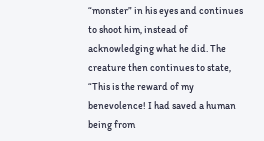“monster” in his eyes and continues to shoot him, instead of acknowledging what he did. The creature then continues to state, “This is the reward of my benevolence! I had saved a human being from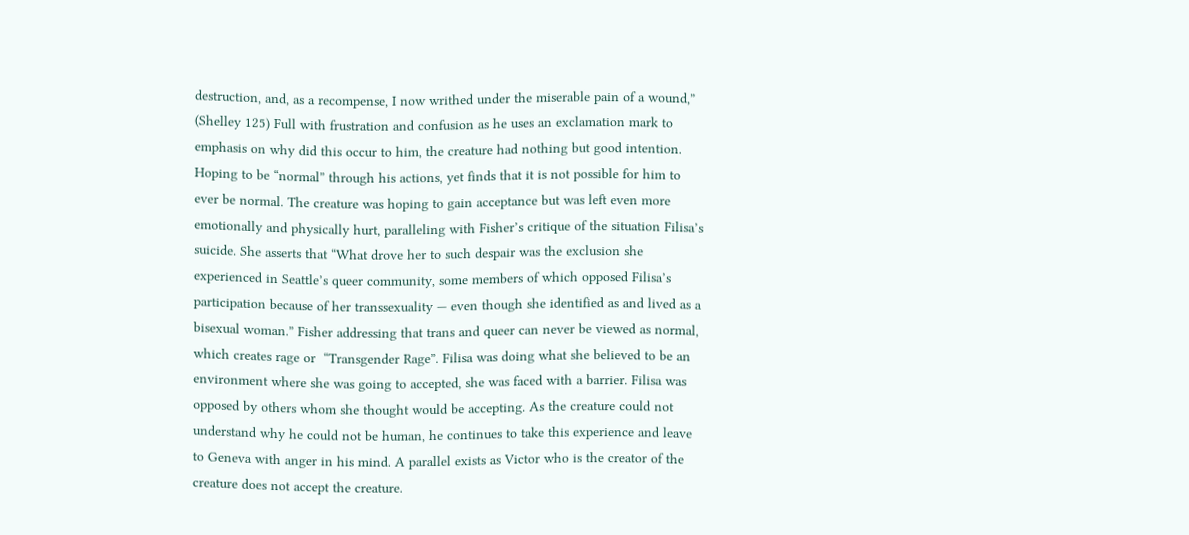destruction, and, as a recompense, I now writhed under the miserable pain of a wound,” (Shelley 125) Full with frustration and confusion as he uses an exclamation mark to emphasis on why did this occur to him, the creature had nothing but good intention. Hoping to be “normal” through his actions, yet finds that it is not possible for him to ever be normal. The creature was hoping to gain acceptance but was left even more emotionally and physically hurt, paralleling with Fisher’s critique of the situation Filisa’s suicide. She asserts that “What drove her to such despair was the exclusion she experienced in Seattle’s queer community, some members of which opposed Filisa’s participation because of her transsexuality — even though she identified as and lived as a bisexual woman.” Fisher addressing that trans and queer can never be viewed as normal, which creates rage or  “Transgender Rage”. Filisa was doing what she believed to be an environment where she was going to accepted, she was faced with a barrier. Filisa was opposed by others whom she thought would be accepting. As the creature could not understand why he could not be human, he continues to take this experience and leave to Geneva with anger in his mind. A parallel exists as Victor who is the creator of the creature does not accept the creature.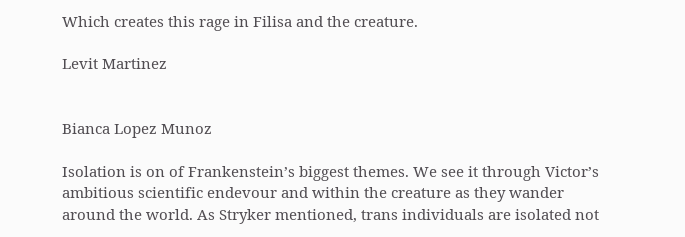Which creates this rage in Filisa and the creature.

Levit Martinez


Bianca Lopez Munoz

Isolation is on of Frankenstein’s biggest themes. We see it through Victor’s ambitious scientific endevour and within the creature as they wander around the world. As Stryker mentioned, trans individuals are isolated not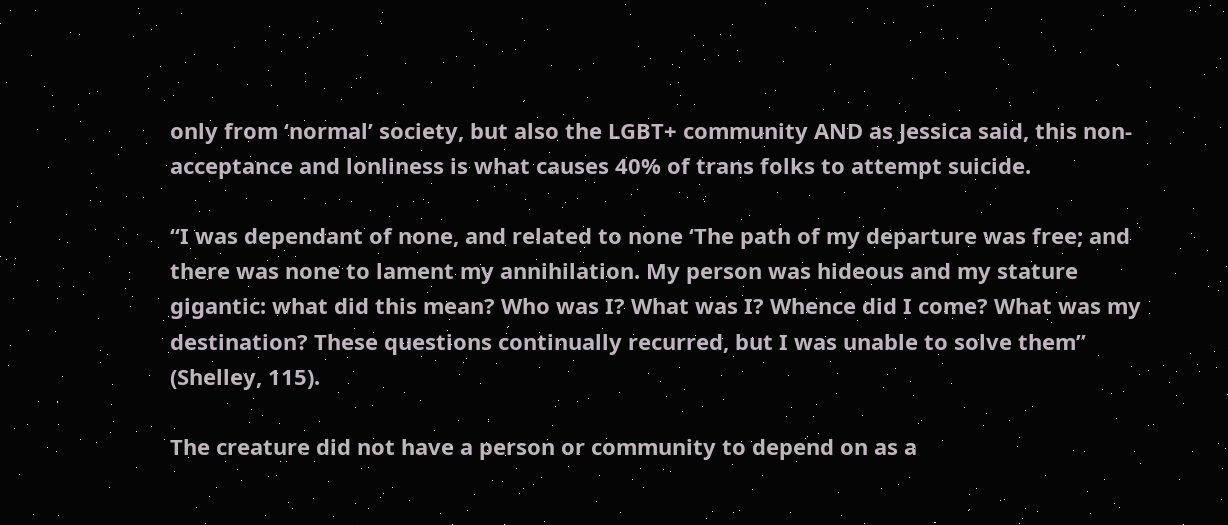only from ‘normal’ society, but also the LGBT+ community AND as Jessica said, this non-acceptance and lonliness is what causes 40% of trans folks to attempt suicide.

“I was dependant of none, and related to none ‘The path of my departure was free; and there was none to lament my annihilation. My person was hideous and my stature gigantic: what did this mean? Who was I? What was I? Whence did I come? What was my destination? These questions continually recurred, but I was unable to solve them” (Shelley, 115).

The creature did not have a person or community to depend on as a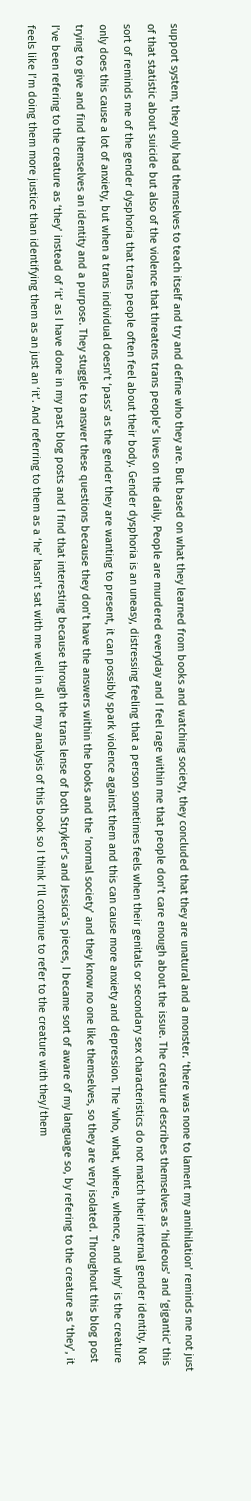support system, they only had themselves to teach itself and try and define who they are. But based on what they learned from books and watching society, they concluded that they are unatural and a monster. ‘there was none to lament my annihilation’ reminds me not just of that statistic about suicide but also of the violence that threatens trans people’s lives on the daily. People are murdered everyday and I feel rage within me that people don’t care enough about the issue. The creature describes themselves as ‘hideous’ and ‘gigantic’ this sort of reminds me of the gender dysphoria that trans people often feel about their body. Gender dysphoria is an uneasy, distressing feeling that a person sometimes feels when their genitals or secondary sex characteristics do not match their internal gender identity. Not only does this cause a lot of anxiety, but when a trans individual doesn’t ‘pass’ as the gender they are wanting to present, it can possibly spark violence against them and this can cause more anxiety and depression. The ‘who, what, where, whence, and why’ is the creature trying to give and find themselves an identity and a purpose. They stuggle to answer these questions because they don’t have the answers within the books and the ‘normal society’ and they know no one like themselves, so they are very isolated. Throughout this blog post I’ve been refering to the creature as ‘they’ instead of ‘it’ as I have done in my past blog posts and I find that interesting because through the trans lense of both Stryker’s and Jessica’s pieces, I became sort of aware of my language so, by refering to the creature as ‘they’, it feels like I’m doing them more justice than identifying them as an just an ‘it’. And referring to them as a ‘he’ hasn’t sat with me well in all of my analysis of this book so I think I’ll continue to refer to the creature with they/them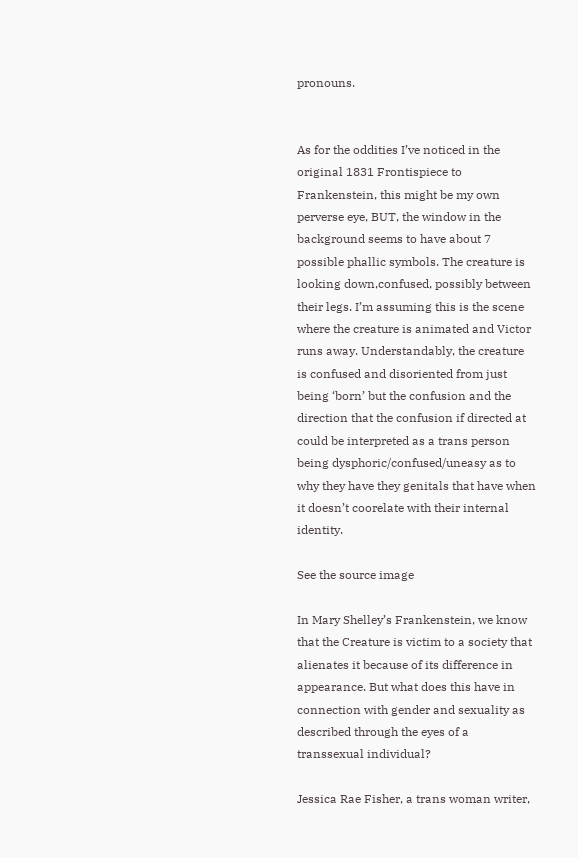pronouns.


As for the oddities I’ve noticed in the original 1831 Frontispiece to Frankenstein, this might be my own perverse eye, BUT, the window in the background seems to have about 7 possible phallic symbols. The creature is looking down,confused, possibly between their legs. I’m assuming this is the scene where the creature is animated and Victor runs away. Understandably, the creature is confused and disoriented from just being ‘born’ but the confusion and the direction that the confusion if directed at could be interpreted as a trans person being dysphoric/confused/uneasy as to why they have they genitals that have when it doesn’t coorelate with their internal identity.

See the source image

In Mary Shelley’s Frankenstein, we know that the Creature is victim to a society that alienates it because of its difference in appearance. But what does this have in connection with gender and sexuality as described through the eyes of a transsexual individual?

Jessica Rae Fisher, a trans woman writer,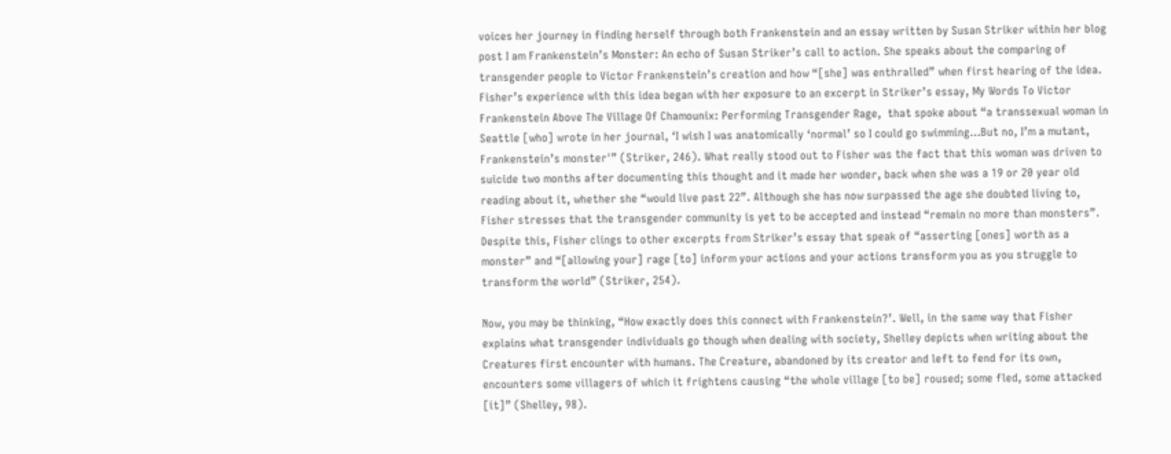voices her journey in finding herself through both Frankenstein and an essay written by Susan Striker within her blog post I am Frankenstein’s Monster: An echo of Susan Striker’s call to action. She speaks about the comparing of transgender people to Victor Frankenstein’s creation and how “[she] was enthralled” when first hearing of the idea. Fisher’s experience with this idea began with her exposure to an excerpt in Striker’s essay, My Words To Victor Frankenstein Above The Village Of Chamounix: Performing Transgender Rage,  that spoke about “a transsexual woman in Seattle [who] wrote in her journal, ‘I wish I was anatomically ‘normal’ so I could go swimming…But no, I’m a mutant, Frankenstein’s monster'” (Striker, 246). What really stood out to Fisher was the fact that this woman was driven to suicide two months after documenting this thought and it made her wonder, back when she was a 19 or 20 year old reading about it, whether she “would live past 22”. Although she has now surpassed the age she doubted living to, Fisher stresses that the transgender community is yet to be accepted and instead “remain no more than monsters”. Despite this, Fisher clings to other excerpts from Striker’s essay that speak of “asserting [ones] worth as a monster” and “[allowing your] rage [to] inform your actions and your actions transform you as you struggle to transform the world” (Striker, 254).

Now, you may be thinking, “How exactly does this connect with Frankenstein?’. Well, in the same way that Fisher explains what transgender individuals go though when dealing with society, Shelley depicts when writing about the Creatures first encounter with humans. The Creature, abandoned by its creator and left to fend for its own, encounters some villagers of which it frightens causing “the whole village [to be] roused; some fled, some attacked [it]” (Shelley, 98).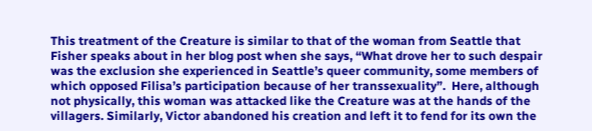This treatment of the Creature is similar to that of the woman from Seattle that Fisher speaks about in her blog post when she says, “What drove her to such despair was the exclusion she experienced in Seattle’s queer community, some members of which opposed Filisa’s participation because of her transsexuality”.  Here, although not physically, this woman was attacked like the Creature was at the hands of the villagers. Similarly, Victor abandoned his creation and left it to fend for its own the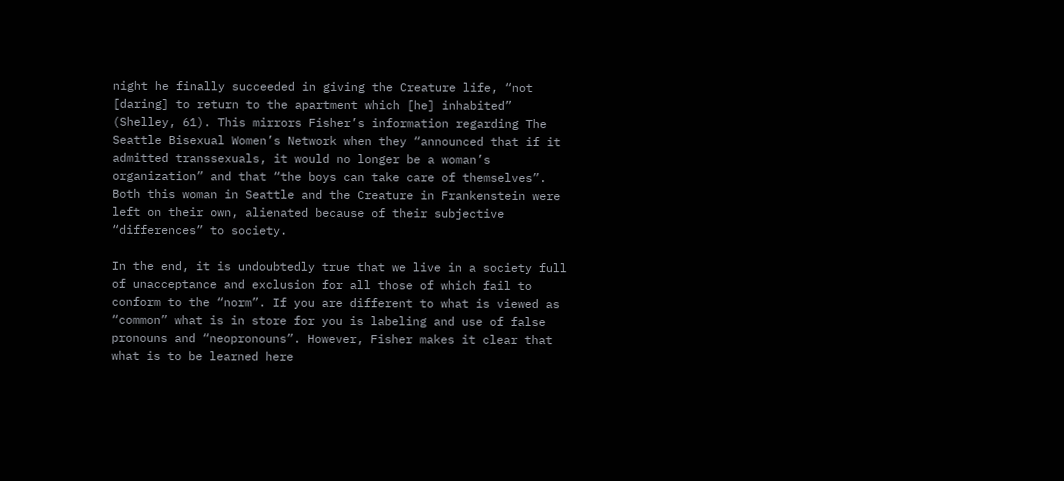night he finally succeeded in giving the Creature life, “not [daring] to return to the apartment which [he] inhabited” (Shelley, 61). This mirrors Fisher’s information regarding The Seattle Bisexual Women’s Network when they “announced that if it admitted transsexuals, it would no longer be a woman’s organization” and that “the boys can take care of themselves”. Both this woman in Seattle and the Creature in Frankenstein were left on their own, alienated because of their subjective “differences” to society.

In the end, it is undoubtedly true that we live in a society full of unacceptance and exclusion for all those of which fail to conform to the “norm”. If you are different to what is viewed as “common” what is in store for you is labeling and use of false pronouns and “neopronouns”. However, Fisher makes it clear that what is to be learned here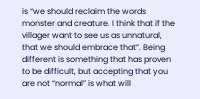is “we should reclaim the words monster and creature. I think that if the villager want to see us as unnatural, that we should embrace that”. Being different is something that has proven to be difficult, but accepting that you are not “normal” is what will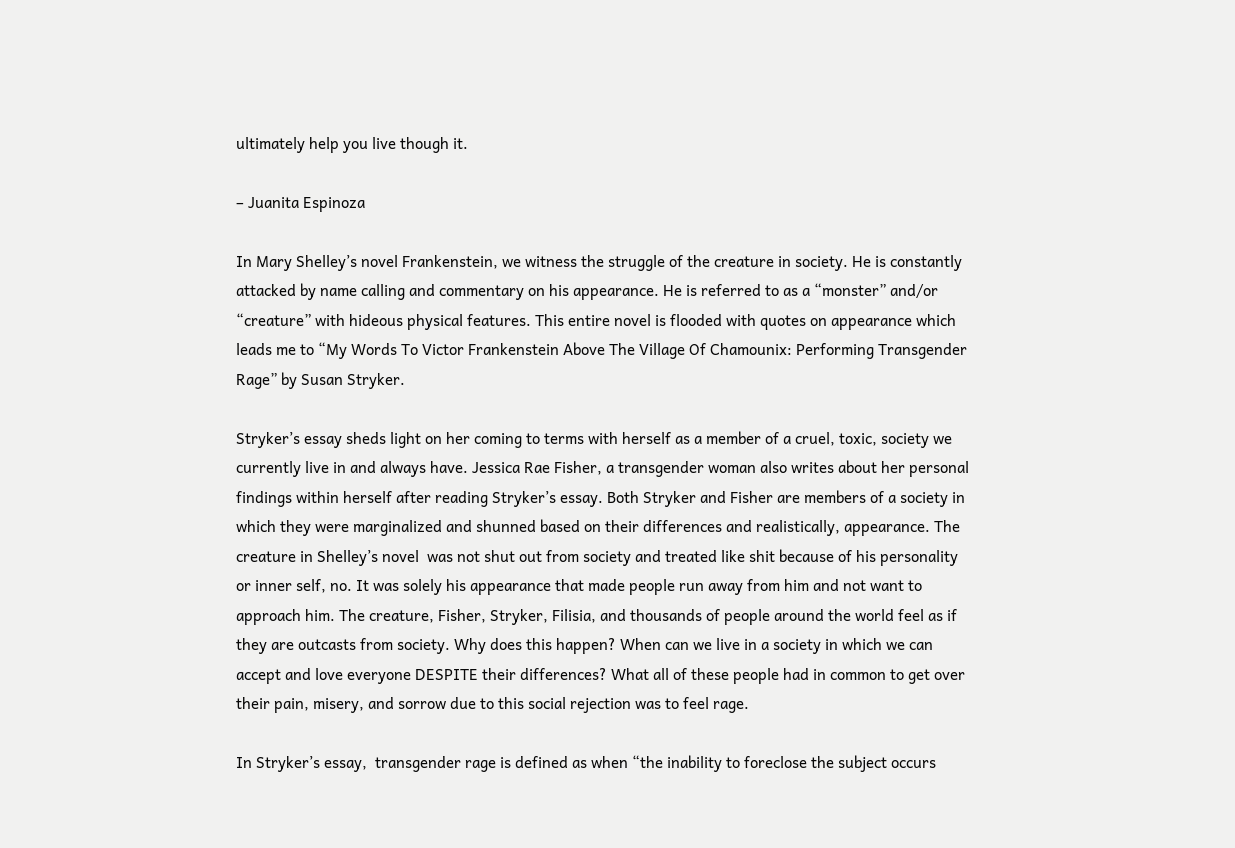ultimately help you live though it.

– Juanita Espinoza

In Mary Shelley’s novel Frankenstein, we witness the struggle of the creature in society. He is constantly attacked by name calling and commentary on his appearance. He is referred to as a “monster” and/or “creature” with hideous physical features. This entire novel is flooded with quotes on appearance which leads me to “My Words To Victor Frankenstein Above The Village Of Chamounix: Performing Transgender Rage” by Susan Stryker.

Stryker’s essay sheds light on her coming to terms with herself as a member of a cruel, toxic, society we currently live in and always have. Jessica Rae Fisher, a transgender woman also writes about her personal findings within herself after reading Stryker’s essay. Both Stryker and Fisher are members of a society in which they were marginalized and shunned based on their differences and realistically, appearance. The creature in Shelley’s novel  was not shut out from society and treated like shit because of his personality or inner self, no. It was solely his appearance that made people run away from him and not want to approach him. The creature, Fisher, Stryker, Filisia, and thousands of people around the world feel as if they are outcasts from society. Why does this happen? When can we live in a society in which we can accept and love everyone DESPITE their differences? What all of these people had in common to get over their pain, misery, and sorrow due to this social rejection was to feel rage.

In Stryker’s essay,  transgender rage is defined as when “the inability to foreclose the subject occurs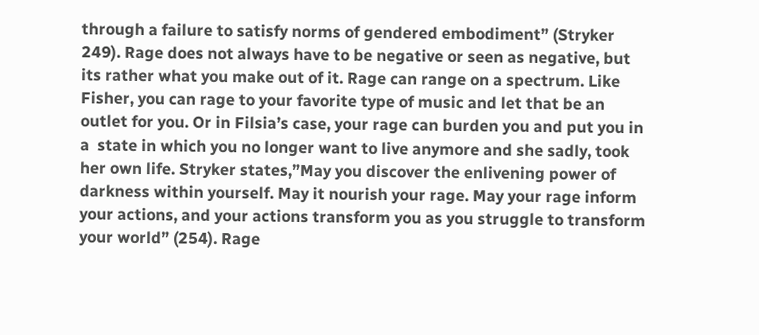through a failure to satisfy norms of gendered embodiment” (Stryker 249). Rage does not always have to be negative or seen as negative, but its rather what you make out of it. Rage can range on a spectrum. Like Fisher, you can rage to your favorite type of music and let that be an outlet for you. Or in Filsia’s case, your rage can burden you and put you in a  state in which you no longer want to live anymore and she sadly, took her own life. Stryker states,”May you discover the enlivening power of darkness within yourself. May it nourish your rage. May your rage inform your actions, and your actions transform you as you struggle to transform your world” (254). Rage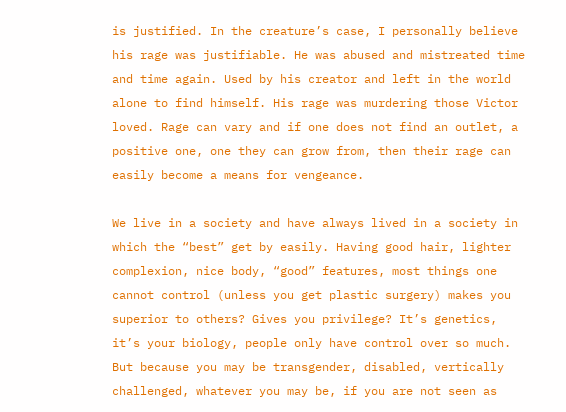is justified. In the creature’s case, I personally believe his rage was justifiable. He was abused and mistreated time and time again. Used by his creator and left in the world alone to find himself. His rage was murdering those Victor loved. Rage can vary and if one does not find an outlet, a positive one, one they can grow from, then their rage can easily become a means for vengeance.

We live in a society and have always lived in a society in which the “best” get by easily. Having good hair, lighter complexion, nice body, “good” features, most things one cannot control (unless you get plastic surgery) makes you superior to others? Gives you privilege? It’s genetics, it’s your biology, people only have control over so much. But because you may be transgender, disabled, vertically challenged, whatever you may be, if you are not seen as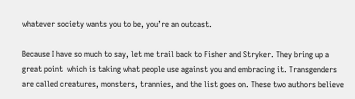whatever society wants you to be, you’re an outcast.

Because I have so much to say, let me trail back to Fisher and Stryker. They bring up a great point  which is taking what people use against you and embracing it. Transgenders are called creatures, monsters, trannies, and the list goes on. These two authors believe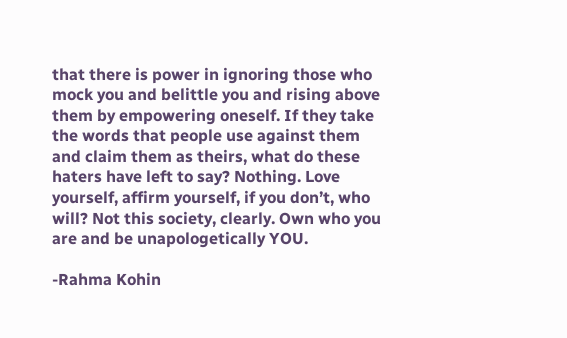that there is power in ignoring those who mock you and belittle you and rising above them by empowering oneself. If they take the words that people use against them and claim them as theirs, what do these haters have left to say? Nothing. Love yourself, affirm yourself, if you don’t, who will? Not this society, clearly. Own who you are and be unapologetically YOU.

-Rahma Kohin